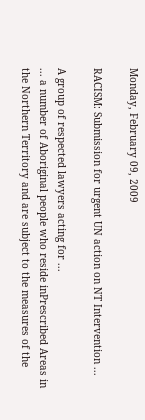Monday, February 09, 2009

RACISM: Submission for urgent UN action on NT Intervention ...

A group of respected lawyers acting for ...
... a number of Aboriginal people who reside inPrescribed Areas in the Northern Territory and are subject to the measures of the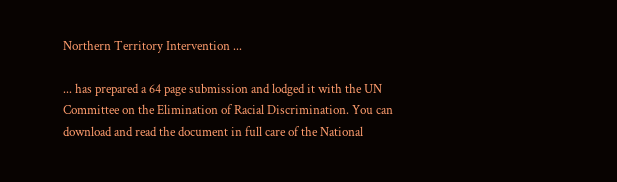Northern Territory Intervention ...

... has prepared a 64 page submission and lodged it with the UN Committee on the Elimination of Racial Discrimination. You can download and read the document in full care of the National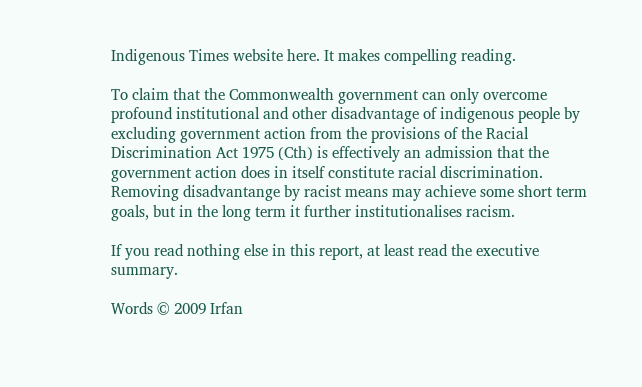Indigenous Times website here. It makes compelling reading.

To claim that the Commonwealth government can only overcome profound institutional and other disadvantage of indigenous people by excluding government action from the provisions of the Racial Discrimination Act 1975 (Cth) is effectively an admission that the government action does in itself constitute racial discrimination. Removing disadvantange by racist means may achieve some short term goals, but in the long term it further institutionalises racism.

If you read nothing else in this report, at least read the executive summary.

Words © 2009 Irfan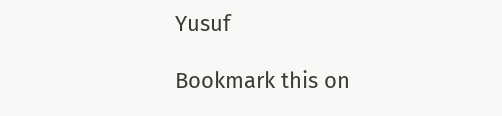Yusuf

Bookmark this on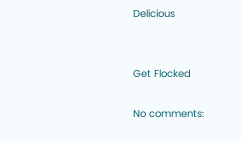Delicious


Get Flocked

No comments: